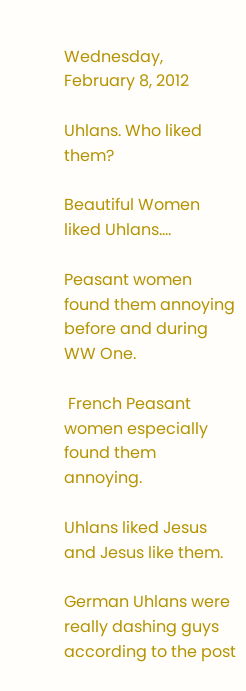Wednesday, February 8, 2012

Uhlans. Who liked them?

Beautiful Women liked Uhlans....

Peasant women found them annoying before and during WW One.

 French Peasant women especially found them annoying.

Uhlans liked Jesus and Jesus like them.

German Uhlans were really dashing guys according to the post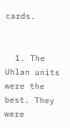cards.


  1. The Uhlan units were the best. They were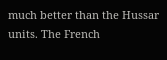much better than the Hussar units. The French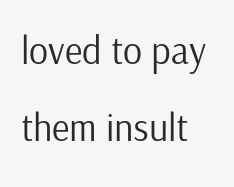loved to pay them insult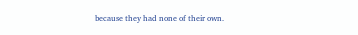because they had none of their own.